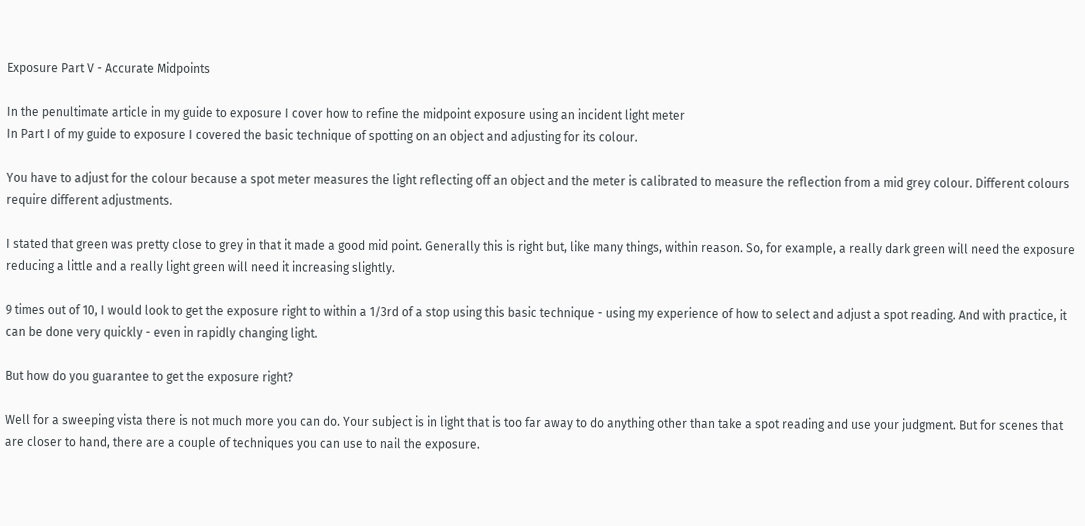Exposure Part V - Accurate Midpoints

In the penultimate article in my guide to exposure I cover how to refine the midpoint exposure using an incident light meter
In Part I of my guide to exposure I covered the basic technique of spotting on an object and adjusting for its colour.

You have to adjust for the colour because a spot meter measures the light reflecting off an object and the meter is calibrated to measure the reflection from a mid grey colour. Different colours require different adjustments.

I stated that green was pretty close to grey in that it made a good mid point. Generally this is right but, like many things, within reason. So, for example, a really dark green will need the exposure reducing a little and a really light green will need it increasing slightly.

9 times out of 10, I would look to get the exposure right to within a 1/3rd of a stop using this basic technique - using my experience of how to select and adjust a spot reading. And with practice, it can be done very quickly - even in rapidly changing light.

But how do you guarantee to get the exposure right?

Well for a sweeping vista there is not much more you can do. Your subject is in light that is too far away to do anything other than take a spot reading and use your judgment. But for scenes that are closer to hand, there are a couple of techniques you can use to nail the exposure.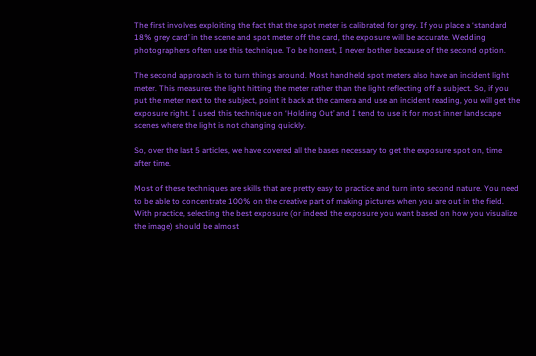The first involves exploiting the fact that the spot meter is calibrated for grey. If you place a ‘standard 18% grey card’ in the scene and spot meter off the card, the exposure will be accurate. Wedding photographers often use this technique. To be honest, I never bother because of the second option.

The second approach is to turn things around. Most handheld spot meters also have an incident light meter. This measures the light hitting the meter rather than the light reflecting off a subject. So, if you put the meter next to the subject, point it back at the camera and use an incident reading, you will get the exposure right. I used this technique on ‘Holding Out’ and I tend to use it for most inner landscape scenes where the light is not changing quickly.

So, over the last 5 articles, we have covered all the bases necessary to get the exposure spot on, time after time.

Most of these techniques are skills that are pretty easy to practice and turn into second nature. You need to be able to concentrate 100% on the creative part of making pictures when you are out in the field. With practice, selecting the best exposure (or indeed the exposure you want based on how you visualize the image) should be almost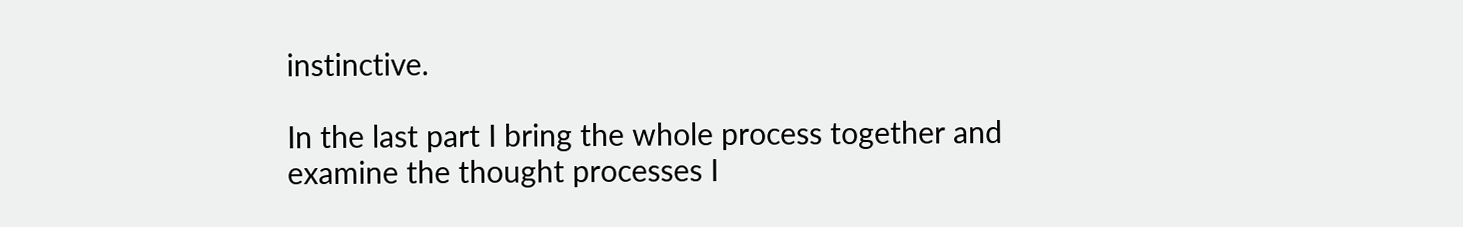instinctive.

In the last part I bring the whole process together and examine the thought processes I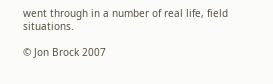went through in a number of real life, field situations.

© Jon Brock 2007